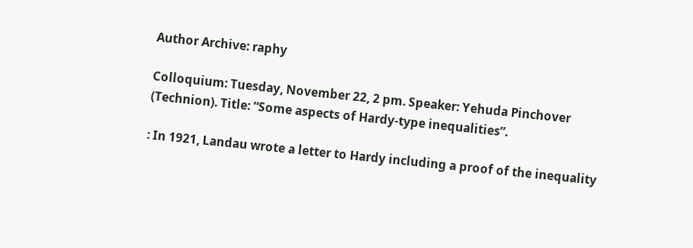Author Archive: raphy

Colloquium: Tuesday, November 22, 2 pm. Speaker: Yehuda Pinchover (Technion). Title: “Some aspects of Hardy-type inequalities”.

: In 1921, Landau wrote a letter to Hardy including a proof of the inequality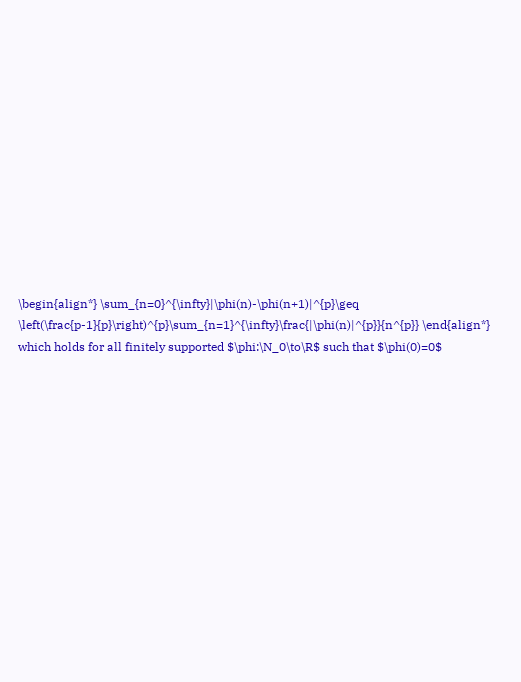\begin{align*} \sum_{n=0}^{\infty}|\phi(n)-\phi(n+1)|^{p}\geq \left(\frac{p-1}{p}\right)^{p}\sum_{n=1}^{\infty}\frac{|\phi(n)|^{p}}{n^{p}} \end{align*} which holds for all finitely supported $\phi:\N_0\to\R$ such that $\phi(0)=0$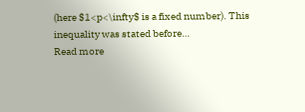(here $1<p<\infty$ is a fixed number). This inequality was stated before…
Read more